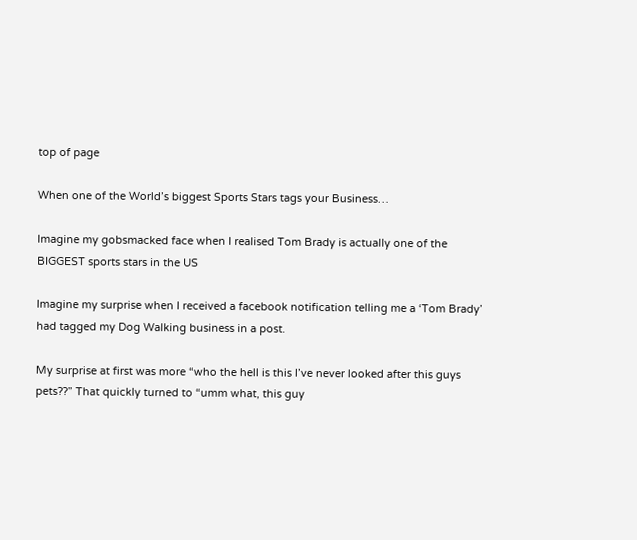top of page

When one of the World’s biggest Sports Stars tags your Business…

Imagine my gobsmacked face when I realised Tom Brady is actually one of the BIGGEST sports stars in the US

Imagine my surprise when I received a facebook notification telling me a ‘Tom Brady’ had tagged my Dog Walking business in a post.

My surprise at first was more “who the hell is this I’ve never looked after this guys pets??” That quickly turned to “umm what, this guy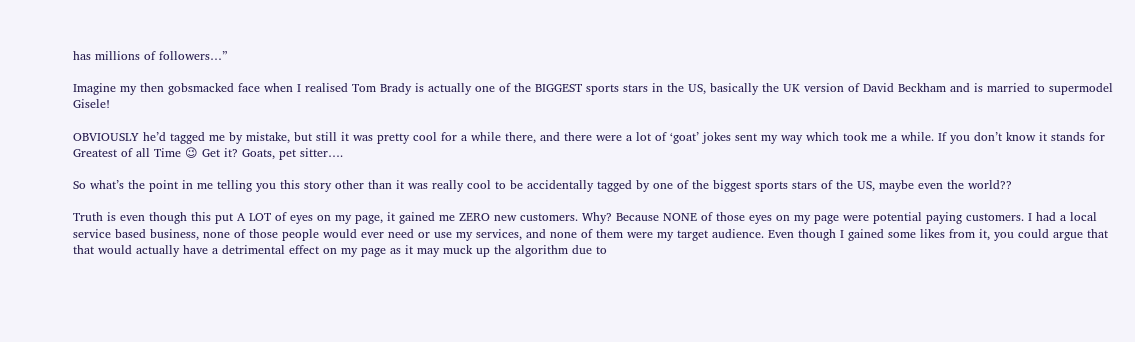has millions of followers…”

Imagine my then gobsmacked face when I realised Tom Brady is actually one of the BIGGEST sports stars in the US, basically the UK version of David Beckham and is married to supermodel Gisele!

OBVIOUSLY he’d tagged me by mistake, but still it was pretty cool for a while there, and there were a lot of ‘goat’ jokes sent my way which took me a while. If you don’t know it stands for Greatest of all Time 😉 Get it? Goats, pet sitter….

So what’s the point in me telling you this story other than it was really cool to be accidentally tagged by one of the biggest sports stars of the US, maybe even the world??

Truth is even though this put A LOT of eyes on my page, it gained me ZERO new customers. Why? Because NONE of those eyes on my page were potential paying customers. I had a local service based business, none of those people would ever need or use my services, and none of them were my target audience. Even though I gained some likes from it, you could argue that that would actually have a detrimental effect on my page as it may muck up the algorithm due to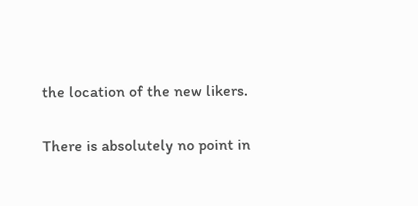the location of the new likers.

There is absolutely no point in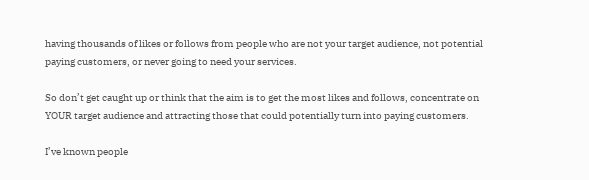having thousands of likes or follows from people who are not your target audience, not potential paying customers, or never going to need your services.

So don’t get caught up or think that the aim is to get the most likes and follows, concentrate on YOUR target audience and attracting those that could potentially turn into paying customers.

I’ve known people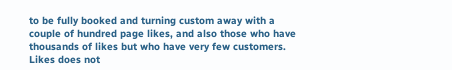to be fully booked and turning custom away with a couple of hundred page likes, and also those who have thousands of likes but who have very few customers. Likes does not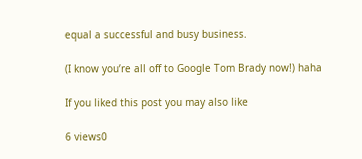equal a successful and busy business.

(I know you’re all off to Google Tom Brady now!) haha

If you liked this post you may also like

6 views0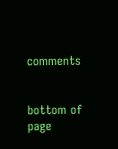comments


bottom of page